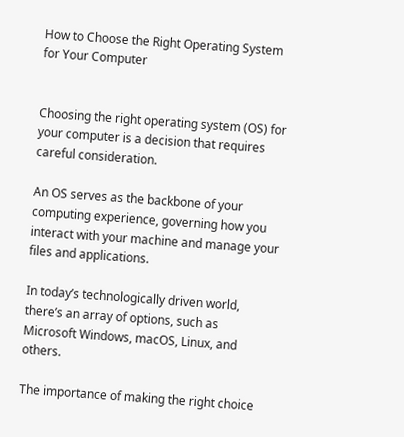How to Choose the Right Operating System for Your Computer


Choosing the right operating system (OS) for your computer is a decision that requires careful consideration.

An OS serves as the backbone of your computing experience, governing how you interact with your machine and manage your files and applications.

In today’s technologically driven world, there’s an array of options, such as Microsoft Windows, macOS, Linux, and others.

The importance of making the right choice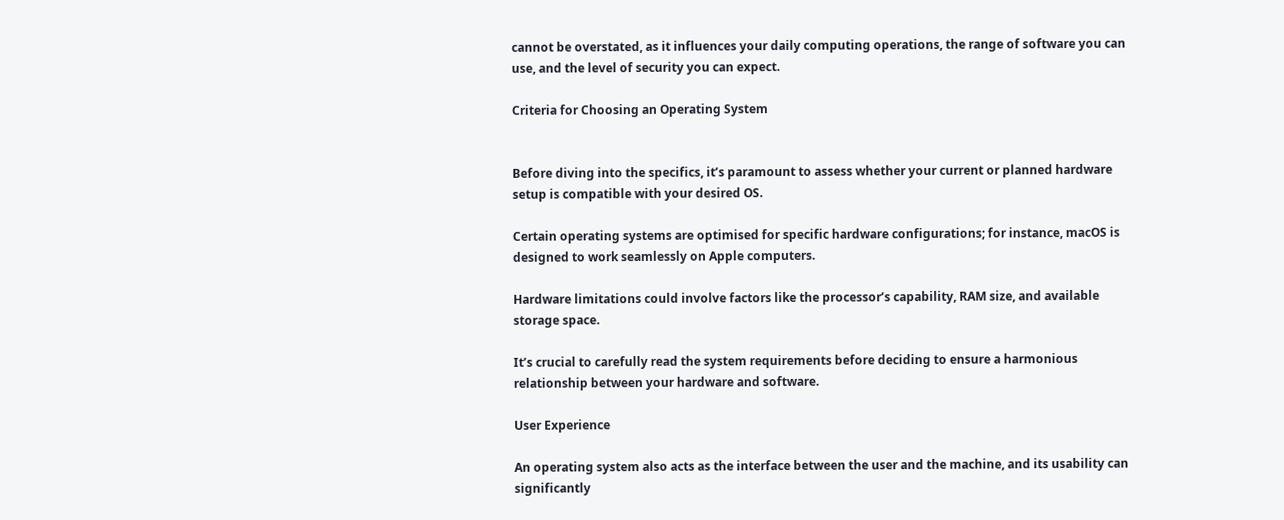cannot be overstated, as it influences your daily computing operations, the range of software you can use, and the level of security you can expect.

Criteria for Choosing an Operating System


Before diving into the specifics, it’s paramount to assess whether your current or planned hardware setup is compatible with your desired OS.

Certain operating systems are optimised for specific hardware configurations; for instance, macOS is designed to work seamlessly on Apple computers.

Hardware limitations could involve factors like the processor’s capability, RAM size, and available storage space.

It’s crucial to carefully read the system requirements before deciding to ensure a harmonious relationship between your hardware and software.

User Experience

An operating system also acts as the interface between the user and the machine, and its usability can significantly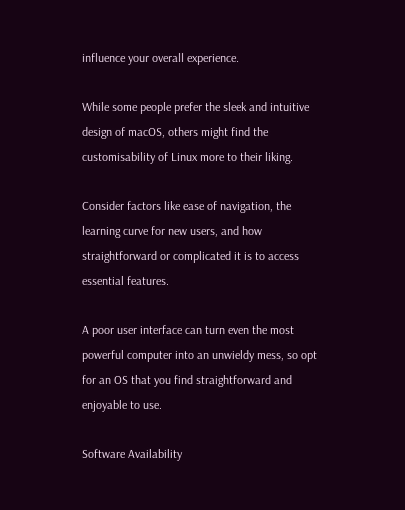influence your overall experience.

While some people prefer the sleek and intuitive design of macOS, others might find the customisability of Linux more to their liking.

Consider factors like ease of navigation, the learning curve for new users, and how straightforward or complicated it is to access essential features.

A poor user interface can turn even the most powerful computer into an unwieldy mess, so opt for an OS that you find straightforward and enjoyable to use.

Software Availability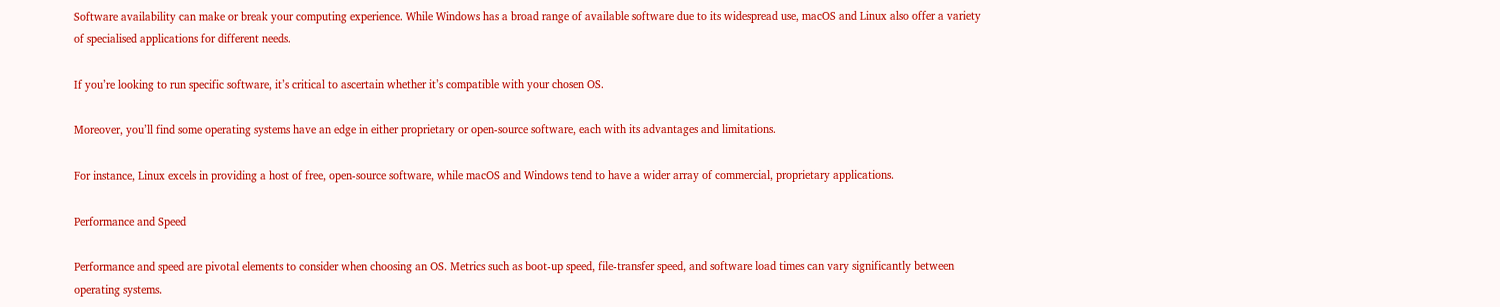Software availability can make or break your computing experience. While Windows has a broad range of available software due to its widespread use, macOS and Linux also offer a variety of specialised applications for different needs.

If you’re looking to run specific software, it’s critical to ascertain whether it’s compatible with your chosen OS.

Moreover, you’ll find some operating systems have an edge in either proprietary or open-source software, each with its advantages and limitations.

For instance, Linux excels in providing a host of free, open-source software, while macOS and Windows tend to have a wider array of commercial, proprietary applications.

Performance and Speed

Performance and speed are pivotal elements to consider when choosing an OS. Metrics such as boot-up speed, file-transfer speed, and software load times can vary significantly between operating systems.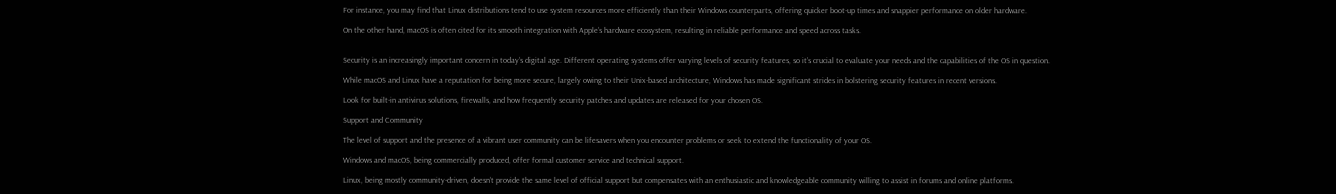For instance, you may find that Linux distributions tend to use system resources more efficiently than their Windows counterparts, offering quicker boot-up times and snappier performance on older hardware.

On the other hand, macOS is often cited for its smooth integration with Apple’s hardware ecosystem, resulting in reliable performance and speed across tasks.


Security is an increasingly important concern in today’s digital age. Different operating systems offer varying levels of security features, so it’s crucial to evaluate your needs and the capabilities of the OS in question.

While macOS and Linux have a reputation for being more secure, largely owing to their Unix-based architecture, Windows has made significant strides in bolstering security features in recent versions.

Look for built-in antivirus solutions, firewalls, and how frequently security patches and updates are released for your chosen OS.

Support and Community

The level of support and the presence of a vibrant user community can be lifesavers when you encounter problems or seek to extend the functionality of your OS.

Windows and macOS, being commercially produced, offer formal customer service and technical support.

Linux, being mostly community-driven, doesn’t provide the same level of official support but compensates with an enthusiastic and knowledgeable community willing to assist in forums and online platforms.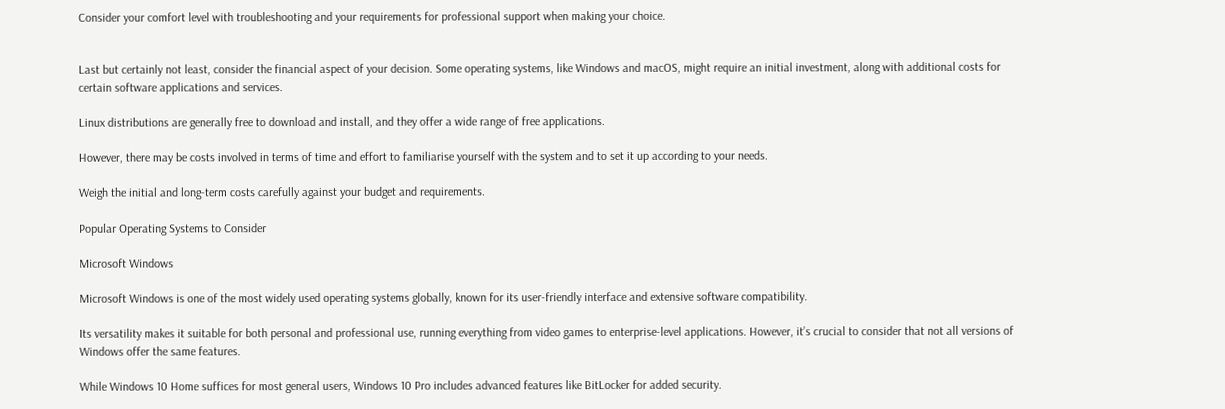Consider your comfort level with troubleshooting and your requirements for professional support when making your choice.


Last but certainly not least, consider the financial aspect of your decision. Some operating systems, like Windows and macOS, might require an initial investment, along with additional costs for certain software applications and services.

Linux distributions are generally free to download and install, and they offer a wide range of free applications.

However, there may be costs involved in terms of time and effort to familiarise yourself with the system and to set it up according to your needs.

Weigh the initial and long-term costs carefully against your budget and requirements.

Popular Operating Systems to Consider

Microsoft Windows

Microsoft Windows is one of the most widely used operating systems globally, known for its user-friendly interface and extensive software compatibility.

Its versatility makes it suitable for both personal and professional use, running everything from video games to enterprise-level applications. However, it’s crucial to consider that not all versions of Windows offer the same features.

While Windows 10 Home suffices for most general users, Windows 10 Pro includes advanced features like BitLocker for added security.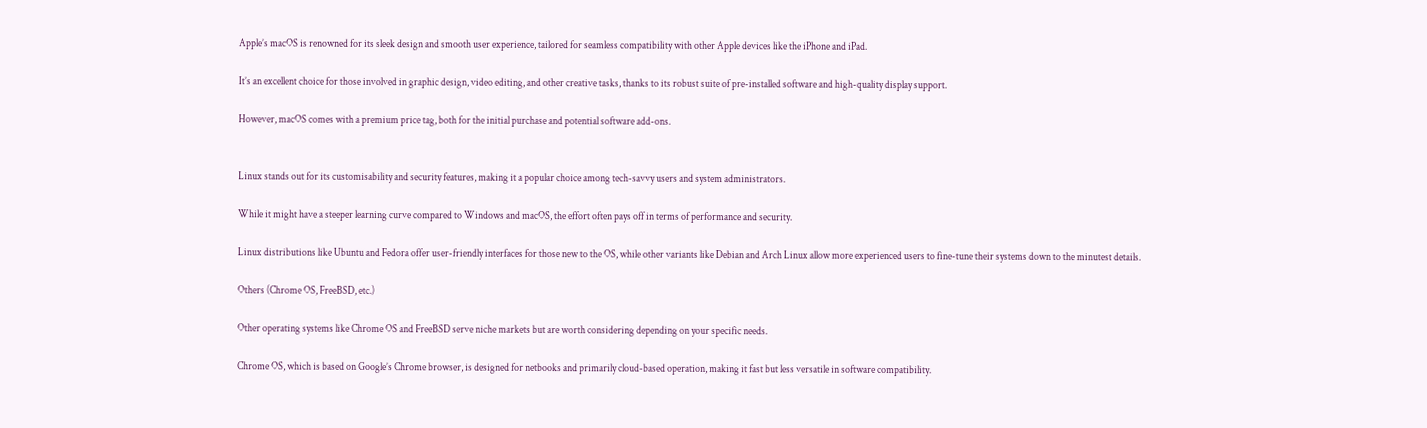Apple’s macOS is renowned for its sleek design and smooth user experience, tailored for seamless compatibility with other Apple devices like the iPhone and iPad.

It’s an excellent choice for those involved in graphic design, video editing, and other creative tasks, thanks to its robust suite of pre-installed software and high-quality display support.

However, macOS comes with a premium price tag, both for the initial purchase and potential software add-ons.


Linux stands out for its customisability and security features, making it a popular choice among tech-savvy users and system administrators.

While it might have a steeper learning curve compared to Windows and macOS, the effort often pays off in terms of performance and security.

Linux distributions like Ubuntu and Fedora offer user-friendly interfaces for those new to the OS, while other variants like Debian and Arch Linux allow more experienced users to fine-tune their systems down to the minutest details.

Others (Chrome OS, FreeBSD, etc.)

Other operating systems like Chrome OS and FreeBSD serve niche markets but are worth considering depending on your specific needs.

Chrome OS, which is based on Google’s Chrome browser, is designed for netbooks and primarily cloud-based operation, making it fast but less versatile in software compatibility.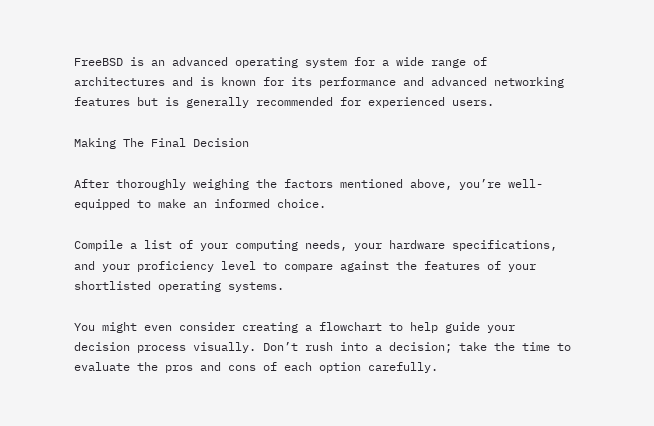FreeBSD is an advanced operating system for a wide range of architectures and is known for its performance and advanced networking features but is generally recommended for experienced users.

Making The Final Decision

After thoroughly weighing the factors mentioned above, you’re well-equipped to make an informed choice.

Compile a list of your computing needs, your hardware specifications, and your proficiency level to compare against the features of your shortlisted operating systems.

You might even consider creating a flowchart to help guide your decision process visually. Don’t rush into a decision; take the time to evaluate the pros and cons of each option carefully.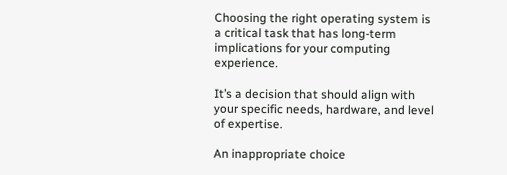Choosing the right operating system is a critical task that has long-term implications for your computing experience.

It’s a decision that should align with your specific needs, hardware, and level of expertise.

An inappropriate choice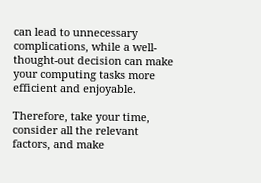can lead to unnecessary complications, while a well-thought-out decision can make your computing tasks more efficient and enjoyable.

Therefore, take your time, consider all the relevant factors, and make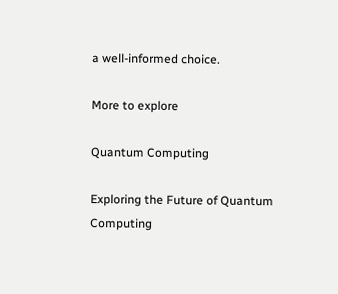a well-informed choice.

More to explore

Quantum Computing

Exploring the Future of Quantum Computing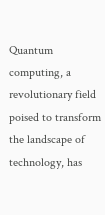Quantum computing, a revolutionary field poised to transform the landscape of technology, has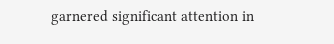garnered significant attention in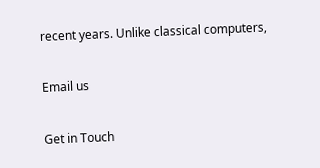recent years. Unlike classical computers,

Email us

Get in Touch